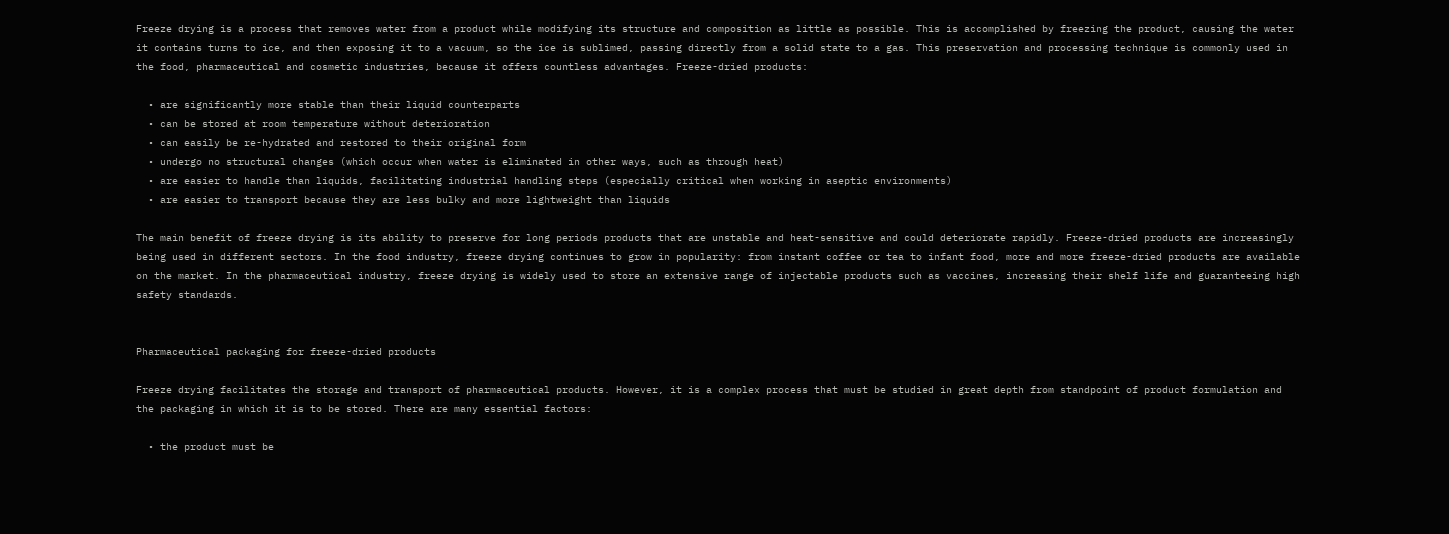Freeze drying is a process that removes water from a product while modifying its structure and composition as little as possible. This is accomplished by freezing the product, causing the water it contains turns to ice, and then exposing it to a vacuum, so the ice is sublimed, passing directly from a solid state to a gas. This preservation and processing technique is commonly used in the food, pharmaceutical and cosmetic industries, because it offers countless advantages. Freeze-dried products:

  • are significantly more stable than their liquid counterparts
  • can be stored at room temperature without deterioration
  • can easily be re-hydrated and restored to their original form
  • undergo no structural changes (which occur when water is eliminated in other ways, such as through heat)
  • are easier to handle than liquids, facilitating industrial handling steps (especially critical when working in aseptic environments)
  • are easier to transport because they are less bulky and more lightweight than liquids

The main benefit of freeze drying is its ability to preserve for long periods products that are unstable and heat-sensitive and could deteriorate rapidly. Freeze-dried products are increasingly being used in different sectors. In the food industry, freeze drying continues to grow in popularity: from instant coffee or tea to infant food, more and more freeze-dried products are available on the market. In the pharmaceutical industry, freeze drying is widely used to store an extensive range of injectable products such as vaccines, increasing their shelf life and guaranteeing high safety standards.


Pharmaceutical packaging for freeze-dried products

Freeze drying facilitates the storage and transport of pharmaceutical products. However, it is a complex process that must be studied in great depth from standpoint of product formulation and the packaging in which it is to be stored. There are many essential factors:

  • the product must be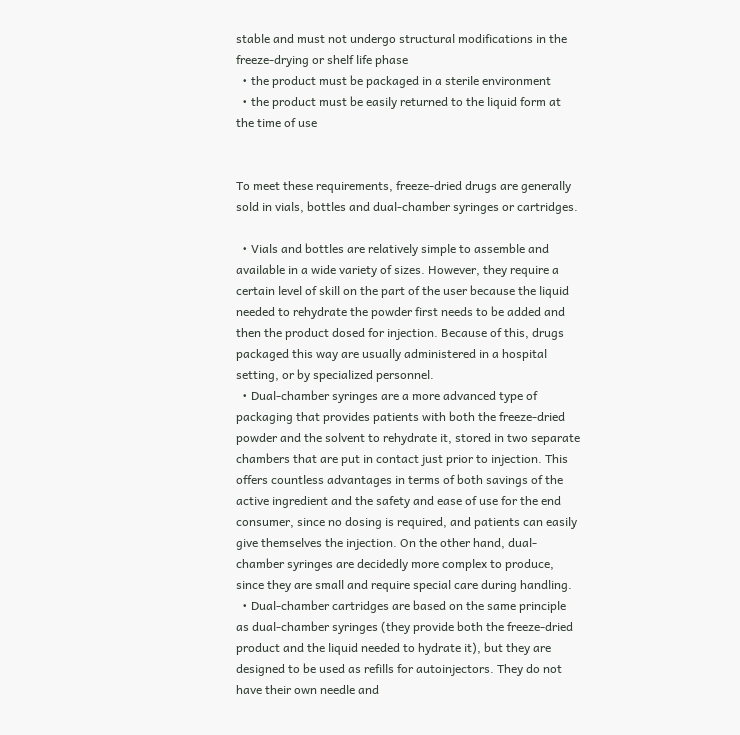stable and must not undergo structural modifications in the freeze-drying or shelf life phase
  • the product must be packaged in a sterile environment
  • the product must be easily returned to the liquid form at the time of use


To meet these requirements, freeze-dried drugs are generally sold in vials, bottles and dual-chamber syringes or cartridges.

  • Vials and bottles are relatively simple to assemble and available in a wide variety of sizes. However, they require a certain level of skill on the part of the user because the liquid needed to rehydrate the powder first needs to be added and then the product dosed for injection. Because of this, drugs packaged this way are usually administered in a hospital setting, or by specialized personnel.
  • Dual-chamber syringes are a more advanced type of packaging that provides patients with both the freeze-dried powder and the solvent to rehydrate it, stored in two separate chambers that are put in contact just prior to injection. This offers countless advantages in terms of both savings of the active ingredient and the safety and ease of use for the end consumer, since no dosing is required, and patients can easily give themselves the injection. On the other hand, dual-chamber syringes are decidedly more complex to produce, since they are small and require special care during handling.
  • Dual-chamber cartridges are based on the same principle as dual-chamber syringes (they provide both the freeze-dried product and the liquid needed to hydrate it), but they are designed to be used as refills for autoinjectors. They do not have their own needle and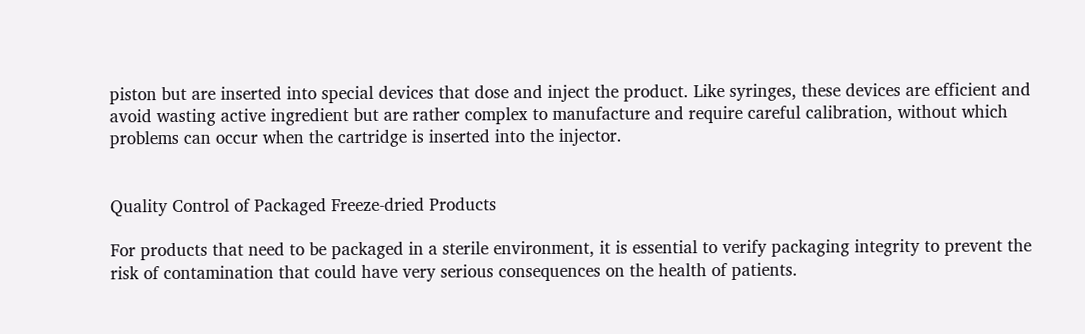piston but are inserted into special devices that dose and inject the product. Like syringes, these devices are efficient and avoid wasting active ingredient but are rather complex to manufacture and require careful calibration, without which problems can occur when the cartridge is inserted into the injector.


Quality Control of Packaged Freeze-dried Products

For products that need to be packaged in a sterile environment, it is essential to verify packaging integrity to prevent the risk of contamination that could have very serious consequences on the health of patients.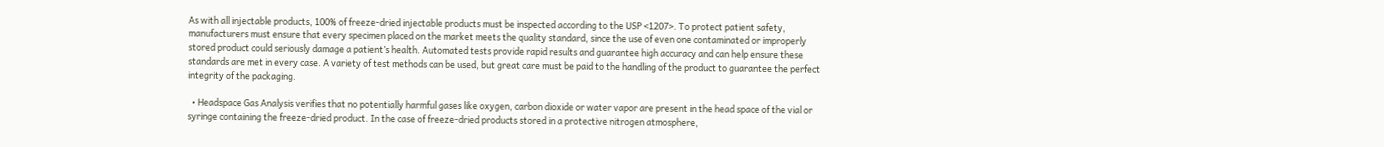As with all injectable products, 100% of freeze-dried injectable products must be inspected according to the USP <1207>. To protect patient safety, manufacturers must ensure that every specimen placed on the market meets the quality standard, since the use of even one contaminated or improperly stored product could seriously damage a patient’s health. Automated tests provide rapid results and guarantee high accuracy and can help ensure these standards are met in every case. A variety of test methods can be used, but great care must be paid to the handling of the product to guarantee the perfect integrity of the packaging.

  • Headspace Gas Analysis verifies that no potentially harmful gases like oxygen, carbon dioxide or water vapor are present in the head space of the vial or syringe containing the freeze-dried product. In the case of freeze-dried products stored in a protective nitrogen atmosphere,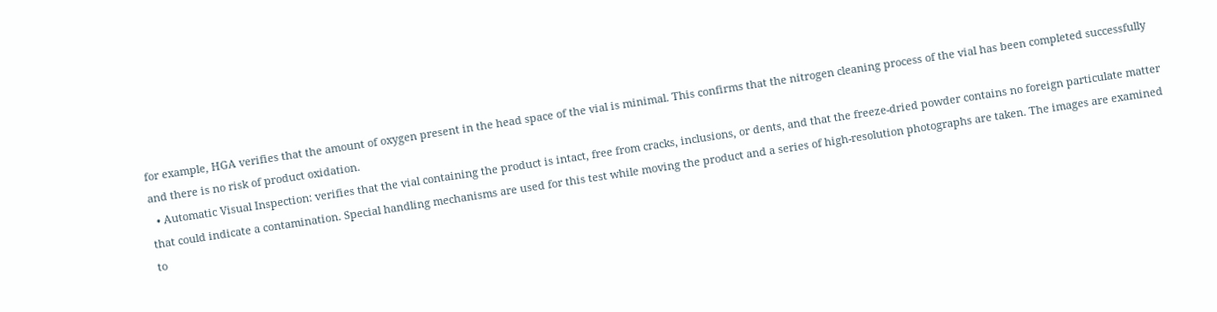for example, HGA verifies that the amount of oxygen present in the head space of the vial is minimal. This confirms that the nitrogen cleaning process of the vial has been completed successfully and there is no risk of product oxidation.
  • Automatic Visual Inspection: verifies that the vial containing the product is intact, free from cracks, inclusions, or dents, and that the freeze-dried powder contains no foreign particulate matter that could indicate a contamination. Special handling mechanisms are used for this test while moving the product and a series of high-resolution photographs are taken. The images are examined to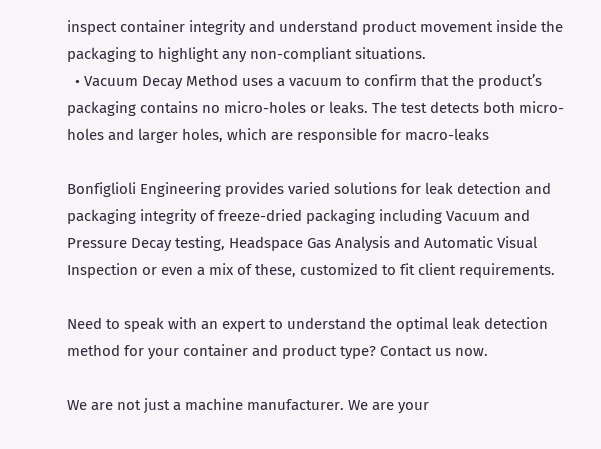inspect container integrity and understand product movement inside the packaging to highlight any non-compliant situations.
  • Vacuum Decay Method uses a vacuum to confirm that the product’s packaging contains no micro-holes or leaks. The test detects both micro-holes and larger holes, which are responsible for macro-leaks

Bonfiglioli Engineering provides varied solutions for leak detection and packaging integrity of freeze-dried packaging including Vacuum and Pressure Decay testing, Headspace Gas Analysis and Automatic Visual Inspection or even a mix of these, customized to fit client requirements.

Need to speak with an expert to understand the optimal leak detection method for your container and product type? Contact us now.

We are not just a machine manufacturer. We are your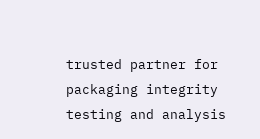trusted partner for packaging integrity testing and analysis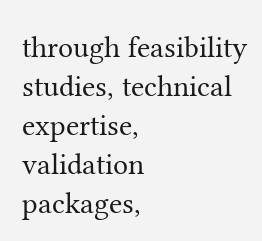through feasibility studies, technical expertise, validation packages,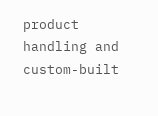product handling and custom-built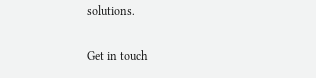solutions.

Get in touch